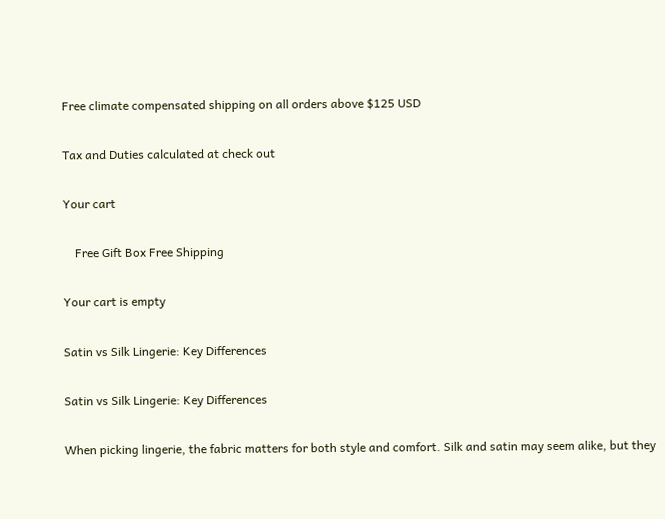Free climate compensated shipping on all orders above $125 USD

Tax and Duties calculated at check out

Your cart

    Free Gift Box Free Shipping

Your cart is empty

Satin vs Silk Lingerie: Key Differences

Satin vs Silk Lingerie: Key Differences

When picking lingerie, the fabric matters for both style and comfort. Silk and satin may seem alike, but they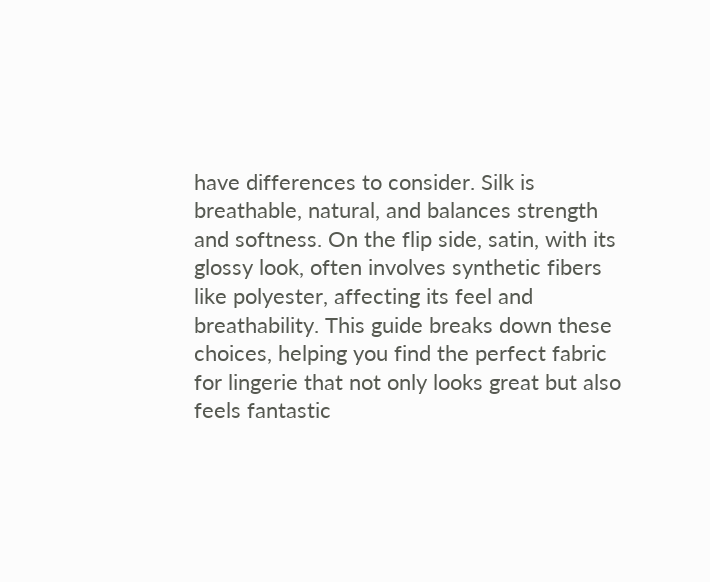have differences to consider. Silk is breathable, natural, and balances strength and softness. On the flip side, satin, with its glossy look, often involves synthetic fibers like polyester, affecting its feel and breathability. This guide breaks down these choices, helping you find the perfect fabric for lingerie that not only looks great but also feels fantastic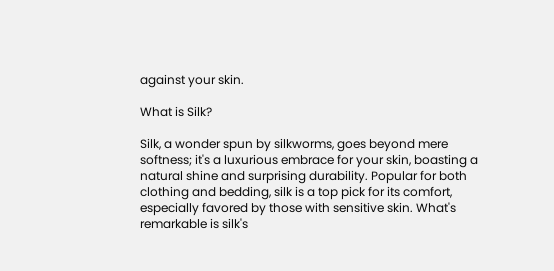against your skin.

What is Silk?

Silk, a wonder spun by silkworms, goes beyond mere softness; it's a luxurious embrace for your skin, boasting a natural shine and surprising durability. Popular for both clothing and bedding, silk is a top pick for its comfort, especially favored by those with sensitive skin. What's remarkable is silk's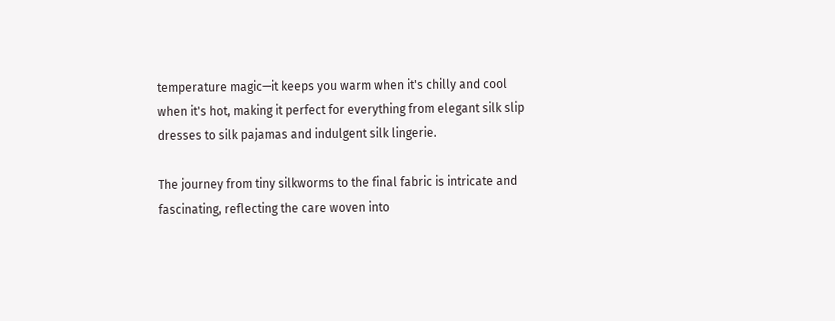temperature magic—it keeps you warm when it's chilly and cool when it's hot, making it perfect for everything from elegant silk slip dresses to silk pajamas and indulgent silk lingerie.

The journey from tiny silkworms to the final fabric is intricate and fascinating, reflecting the care woven into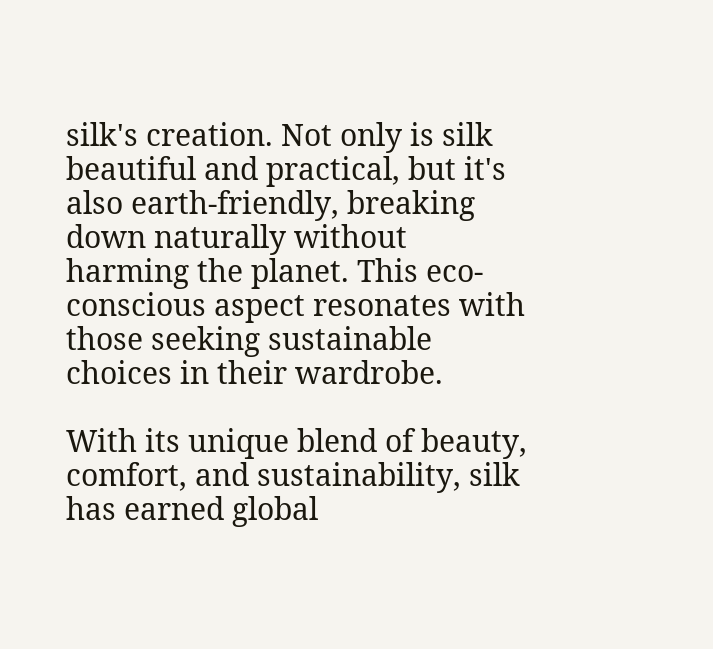silk's creation. Not only is silk beautiful and practical, but it's also earth-friendly, breaking down naturally without harming the planet. This eco-conscious aspect resonates with those seeking sustainable choices in their wardrobe.

With its unique blend of beauty, comfort, and sustainability, silk has earned global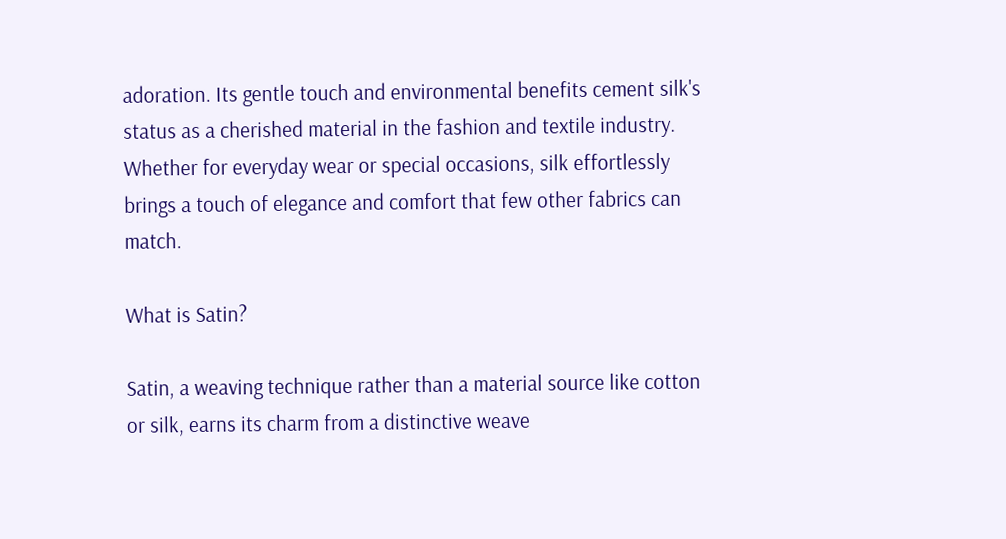adoration. Its gentle touch and environmental benefits cement silk's status as a cherished material in the fashion and textile industry. Whether for everyday wear or special occasions, silk effortlessly brings a touch of elegance and comfort that few other fabrics can match.

What is Satin?

Satin, a weaving technique rather than a material source like cotton or silk, earns its charm from a distinctive weave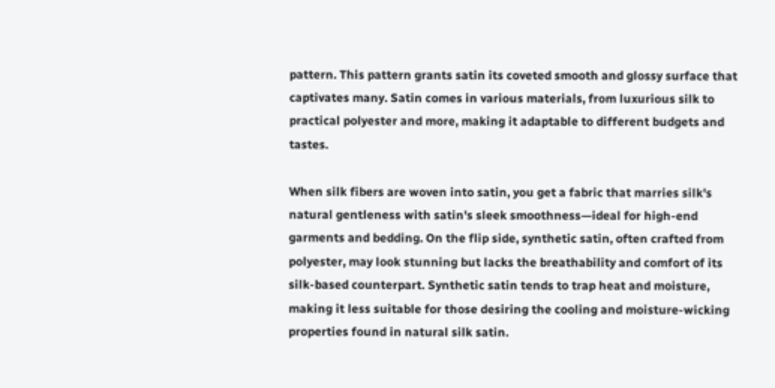pattern. This pattern grants satin its coveted smooth and glossy surface that captivates many. Satin comes in various materials, from luxurious silk to practical polyester and more, making it adaptable to different budgets and tastes.

When silk fibers are woven into satin, you get a fabric that marries silk's natural gentleness with satin's sleek smoothness—ideal for high-end garments and bedding. On the flip side, synthetic satin, often crafted from polyester, may look stunning but lacks the breathability and comfort of its silk-based counterpart. Synthetic satin tends to trap heat and moisture, making it less suitable for those desiring the cooling and moisture-wicking properties found in natural silk satin.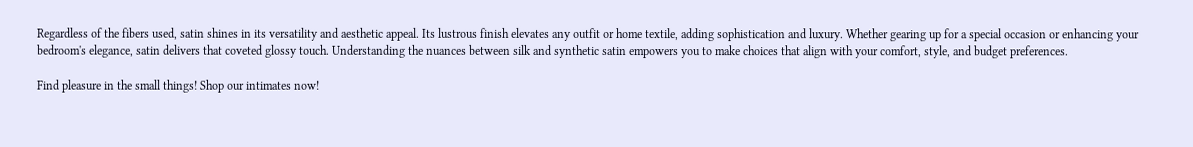Regardless of the fibers used, satin shines in its versatility and aesthetic appeal. Its lustrous finish elevates any outfit or home textile, adding sophistication and luxury. Whether gearing up for a special occasion or enhancing your bedroom's elegance, satin delivers that coveted glossy touch. Understanding the nuances between silk and synthetic satin empowers you to make choices that align with your comfort, style, and budget preferences.

Find pleasure in the small things! Shop our intimates now!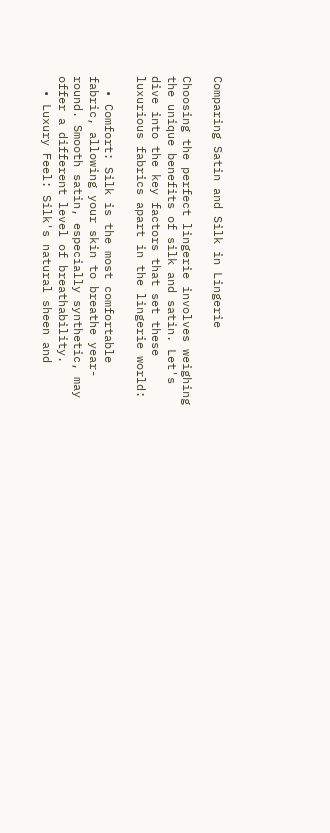Comparing Satin and Silk in Lingerie

Choosing the perfect lingerie involves weighing the unique benefits of silk and satin. Let's dive into the key factors that set these luxurious fabrics apart in the lingerie world:

  • Comfort: Silk is the most comfortable fabric, allowing your skin to breathe year-round. Smooth satin, especially synthetic, may offer a different level of breathability.
  • Luxury Feel: Silk's natural sheen and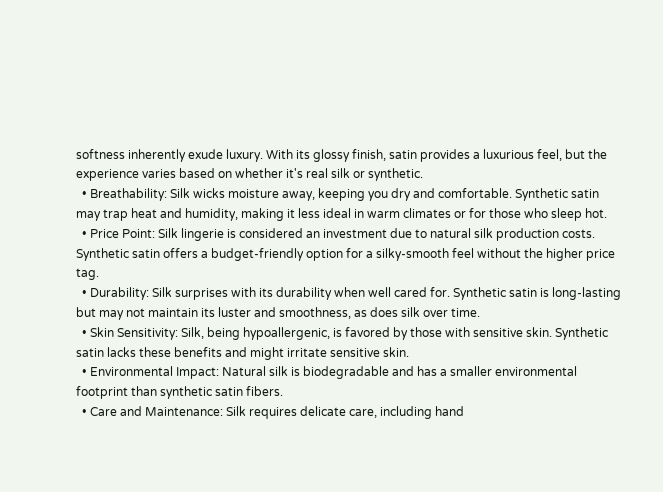softness inherently exude luxury. With its glossy finish, satin provides a luxurious feel, but the experience varies based on whether it's real silk or synthetic.
  • Breathability: Silk wicks moisture away, keeping you dry and comfortable. Synthetic satin may trap heat and humidity, making it less ideal in warm climates or for those who sleep hot.
  • Price Point: Silk lingerie is considered an investment due to natural silk production costs. Synthetic satin offers a budget-friendly option for a silky-smooth feel without the higher price tag.
  • Durability: Silk surprises with its durability when well cared for. Synthetic satin is long-lasting but may not maintain its luster and smoothness, as does silk over time.
  • Skin Sensitivity: Silk, being hypoallergenic, is favored by those with sensitive skin. Synthetic satin lacks these benefits and might irritate sensitive skin.
  • Environmental Impact: Natural silk is biodegradable and has a smaller environmental footprint than synthetic satin fibers.
  • Care and Maintenance: Silk requires delicate care, including hand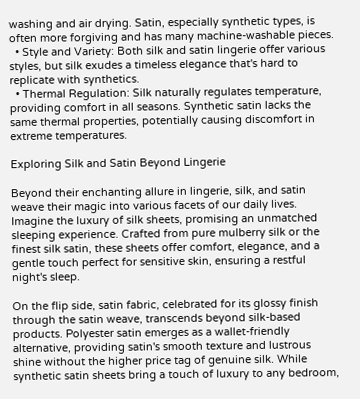washing and air drying. Satin, especially synthetic types, is often more forgiving and has many machine-washable pieces.
  • Style and Variety: Both silk and satin lingerie offer various styles, but silk exudes a timeless elegance that's hard to replicate with synthetics.
  • Thermal Regulation: Silk naturally regulates temperature, providing comfort in all seasons. Synthetic satin lacks the same thermal properties, potentially causing discomfort in extreme temperatures.

Exploring Silk and Satin Beyond Lingerie

Beyond their enchanting allure in lingerie, silk, and satin weave their magic into various facets of our daily lives. Imagine the luxury of silk sheets, promising an unmatched sleeping experience. Crafted from pure mulberry silk or the finest silk satin, these sheets offer comfort, elegance, and a gentle touch perfect for sensitive skin, ensuring a restful night's sleep.

On the flip side, satin fabric, celebrated for its glossy finish through the satin weave, transcends beyond silk-based products. Polyester satin emerges as a wallet-friendly alternative, providing satin's smooth texture and lustrous shine without the higher price tag of genuine silk. While synthetic satin sheets bring a touch of luxury to any bedroom,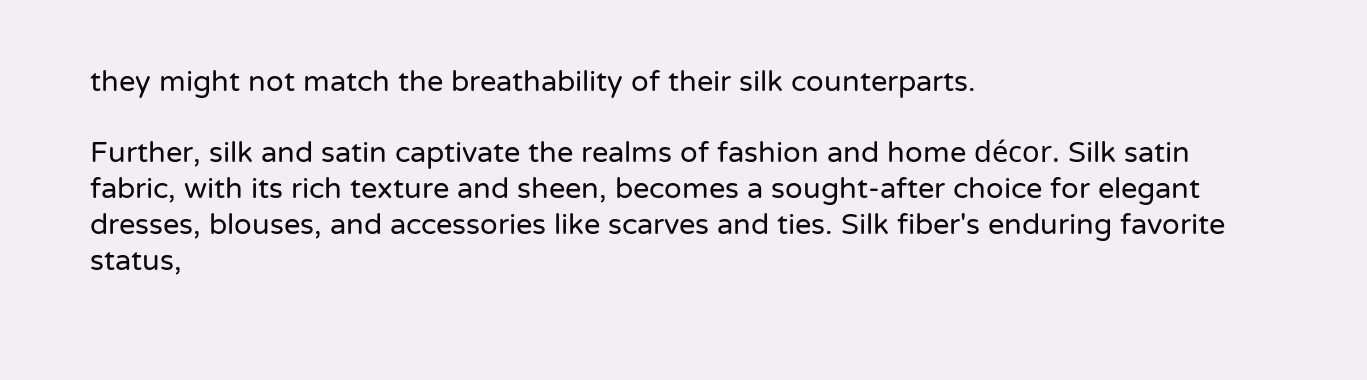they might not match the breathability of their silk counterparts.

Further, silk and satin captivate the realms of fashion and home décor. Silk satin fabric, with its rich texture and sheen, becomes a sought-after choice for elegant dresses, blouses, and accessories like scarves and ties. Silk fiber's enduring favorite status,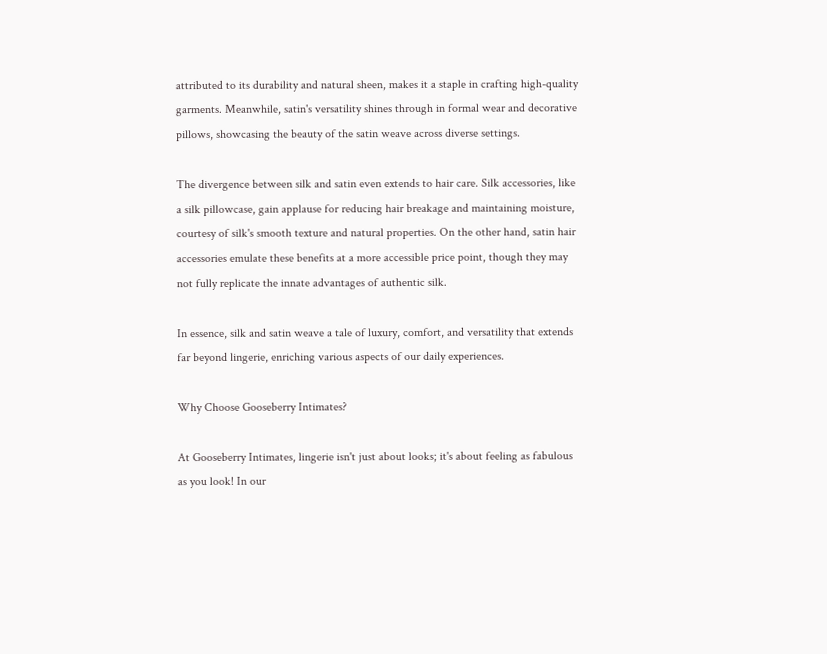attributed to its durability and natural sheen, makes it a staple in crafting high-quality garments. Meanwhile, satin's versatility shines through in formal wear and decorative pillows, showcasing the beauty of the satin weave across diverse settings.

The divergence between silk and satin even extends to hair care. Silk accessories, like a silk pillowcase, gain applause for reducing hair breakage and maintaining moisture, courtesy of silk's smooth texture and natural properties. On the other hand, satin hair accessories emulate these benefits at a more accessible price point, though they may not fully replicate the innate advantages of authentic silk.

In essence, silk and satin weave a tale of luxury, comfort, and versatility that extends far beyond lingerie, enriching various aspects of our daily experiences.

Why Choose Gooseberry Intimates?

At Gooseberry Intimates, lingerie isn't just about looks; it's about feeling as fabulous as you look! In our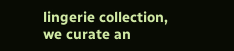lingerie collection, we curate an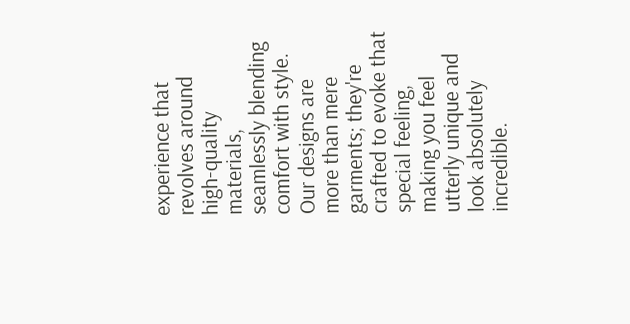experience that revolves around high-quality materials, seamlessly blending comfort with style. Our designs are more than mere garments; they're crafted to evoke that special feeling, making you feel utterly unique and look absolutely incredible.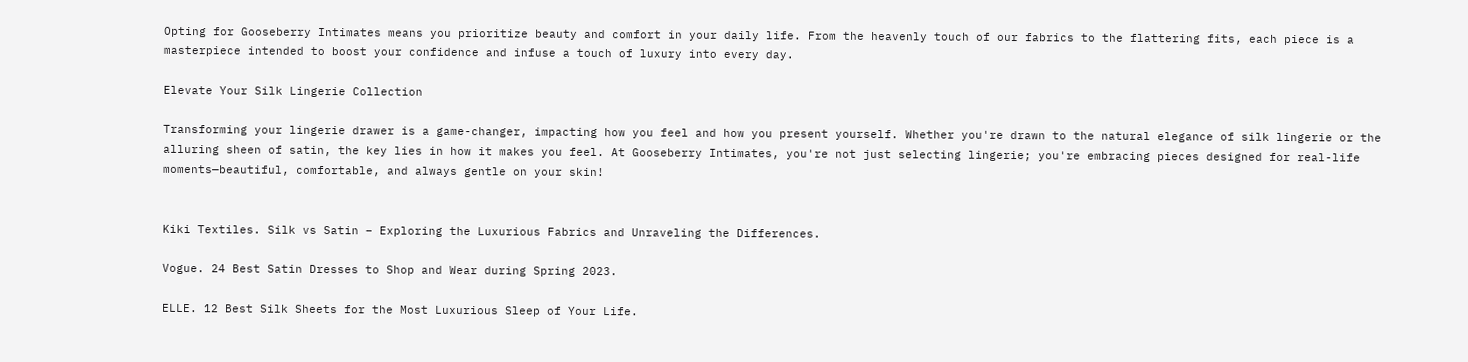Opting for Gooseberry Intimates means you prioritize beauty and comfort in your daily life. From the heavenly touch of our fabrics to the flattering fits, each piece is a masterpiece intended to boost your confidence and infuse a touch of luxury into every day.

Elevate Your Silk Lingerie Collection

Transforming your lingerie drawer is a game-changer, impacting how you feel and how you present yourself. Whether you're drawn to the natural elegance of silk lingerie or the alluring sheen of satin, the key lies in how it makes you feel. At Gooseberry Intimates, you're not just selecting lingerie; you're embracing pieces designed for real-life moments—beautiful, comfortable, and always gentle on your skin!


Kiki Textiles. Silk vs Satin – Exploring the Luxurious Fabrics and Unraveling the Differences.

Vogue. 24 Best Satin Dresses to Shop and Wear during Spring 2023.

ELLE. 12 Best Silk Sheets for the Most Luxurious Sleep of Your Life.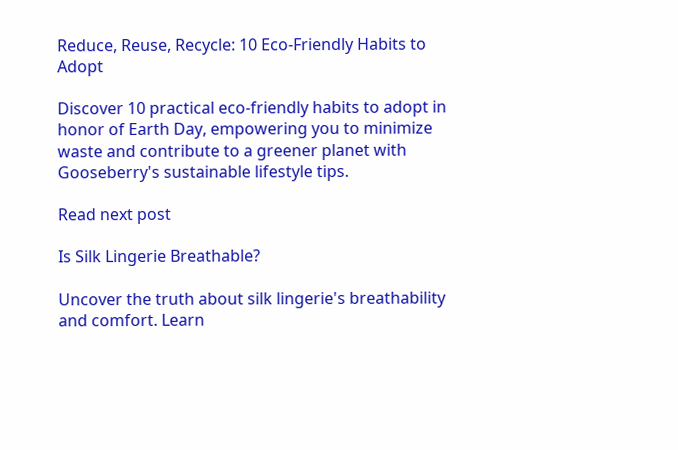Reduce, Reuse, Recycle: 10 Eco-Friendly Habits to Adopt

Discover 10 practical eco-friendly habits to adopt in honor of Earth Day, empowering you to minimize waste and contribute to a greener planet with Gooseberry's sustainable lifestyle tips.

Read next post

Is Silk Lingerie Breathable?

Uncover the truth about silk lingerie's breathability and comfort. Learn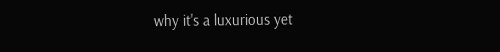why it's a luxurious yet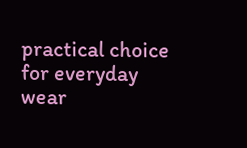practical choice for everyday wear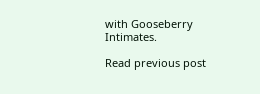with Gooseberry Intimates.

Read previous post